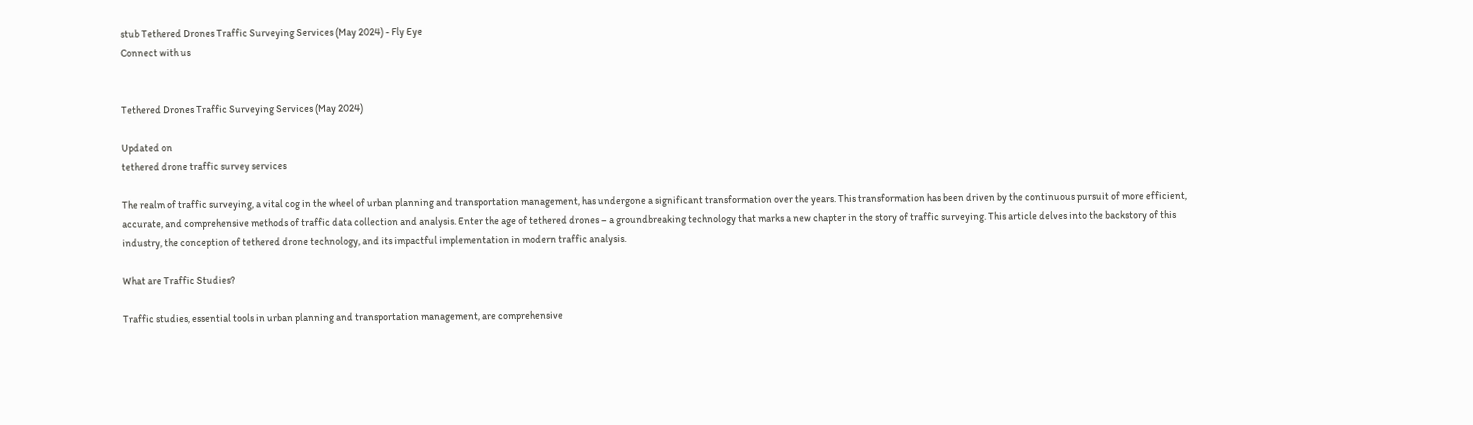stub Tethered Drones Traffic Surveying Services (May 2024) - Fly Eye
Connect with us


Tethered Drones Traffic Surveying Services (May 2024)

Updated on
tethered drone traffic survey services

The realm of traffic surveying, a vital cog in the wheel of urban planning and transportation management, has undergone a significant transformation over the years. This transformation has been driven by the continuous pursuit of more efficient, accurate, and comprehensive methods of traffic data collection and analysis. Enter the age of tethered drones – a groundbreaking technology that marks a new chapter in the story of traffic surveying. This article delves into the backstory of this industry, the conception of tethered drone technology, and its impactful implementation in modern traffic analysis.

What are Traffic Studies?

Traffic studies, essential tools in urban planning and transportation management, are comprehensive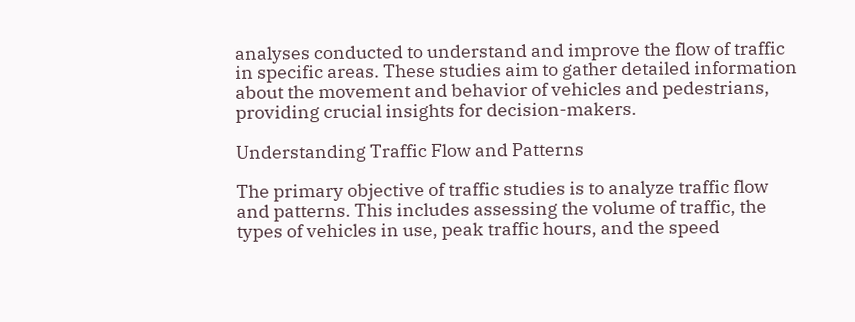analyses conducted to understand and improve the flow of traffic in specific areas. These studies aim to gather detailed information about the movement and behavior of vehicles and pedestrians, providing crucial insights for decision-makers.

Understanding Traffic Flow and Patterns

The primary objective of traffic studies is to analyze traffic flow and patterns. This includes assessing the volume of traffic, the types of vehicles in use, peak traffic hours, and the speed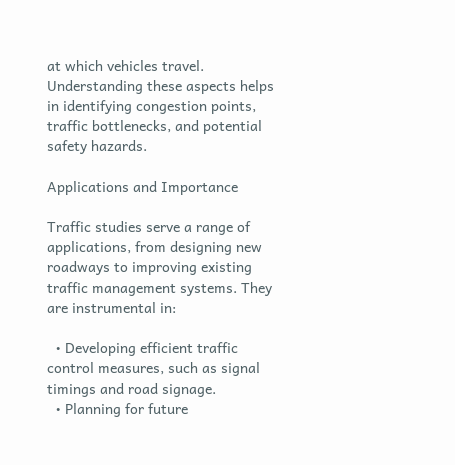at which vehicles travel. Understanding these aspects helps in identifying congestion points, traffic bottlenecks, and potential safety hazards.

Applications and Importance

Traffic studies serve a range of applications, from designing new roadways to improving existing traffic management systems. They are instrumental in:

  • Developing efficient traffic control measures, such as signal timings and road signage.
  • Planning for future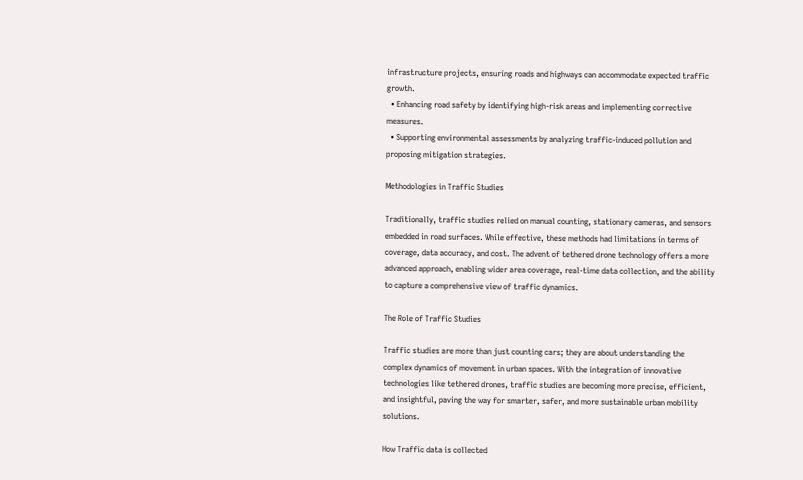infrastructure projects, ensuring roads and highways can accommodate expected traffic growth.
  • Enhancing road safety by identifying high-risk areas and implementing corrective measures.
  • Supporting environmental assessments by analyzing traffic-induced pollution and proposing mitigation strategies.

Methodologies in Traffic Studies

Traditionally, traffic studies relied on manual counting, stationary cameras, and sensors embedded in road surfaces. While effective, these methods had limitations in terms of coverage, data accuracy, and cost. The advent of tethered drone technology offers a more advanced approach, enabling wider area coverage, real-time data collection, and the ability to capture a comprehensive view of traffic dynamics.

The Role of Traffic Studies

Traffic studies are more than just counting cars; they are about understanding the complex dynamics of movement in urban spaces. With the integration of innovative technologies like tethered drones, traffic studies are becoming more precise, efficient, and insightful, paving the way for smarter, safer, and more sustainable urban mobility solutions.

How Traffic data is collected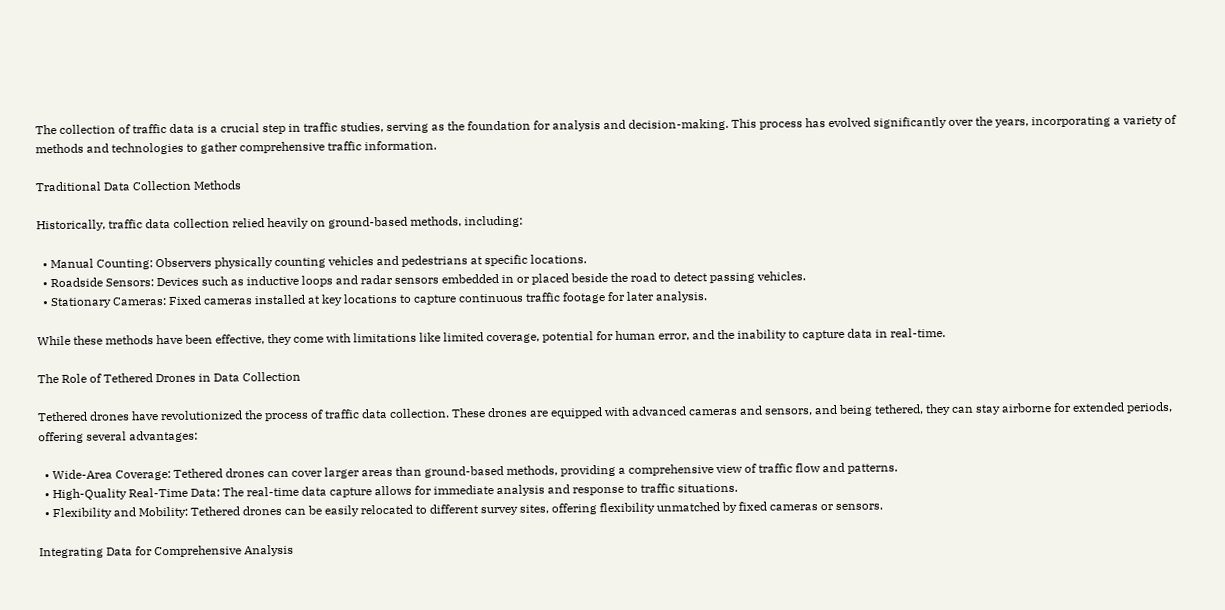The collection of traffic data is a crucial step in traffic studies, serving as the foundation for analysis and decision-making. This process has evolved significantly over the years, incorporating a variety of methods and technologies to gather comprehensive traffic information.

Traditional Data Collection Methods

Historically, traffic data collection relied heavily on ground-based methods, including:

  • Manual Counting: Observers physically counting vehicles and pedestrians at specific locations.
  • Roadside Sensors: Devices such as inductive loops and radar sensors embedded in or placed beside the road to detect passing vehicles.
  • Stationary Cameras: Fixed cameras installed at key locations to capture continuous traffic footage for later analysis.

While these methods have been effective, they come with limitations like limited coverage, potential for human error, and the inability to capture data in real-time.

The Role of Tethered Drones in Data Collection

Tethered drones have revolutionized the process of traffic data collection. These drones are equipped with advanced cameras and sensors, and being tethered, they can stay airborne for extended periods, offering several advantages:

  • Wide-Area Coverage: Tethered drones can cover larger areas than ground-based methods, providing a comprehensive view of traffic flow and patterns.
  • High-Quality Real-Time Data: The real-time data capture allows for immediate analysis and response to traffic situations.
  • Flexibility and Mobility: Tethered drones can be easily relocated to different survey sites, offering flexibility unmatched by fixed cameras or sensors.

Integrating Data for Comprehensive Analysis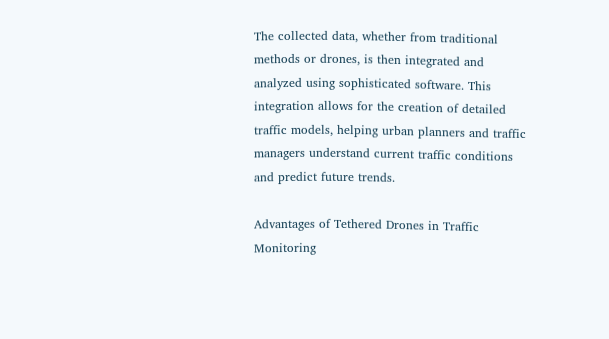The collected data, whether from traditional methods or drones, is then integrated and analyzed using sophisticated software. This integration allows for the creation of detailed traffic models, helping urban planners and traffic managers understand current traffic conditions and predict future trends.

Advantages of Tethered Drones in Traffic Monitoring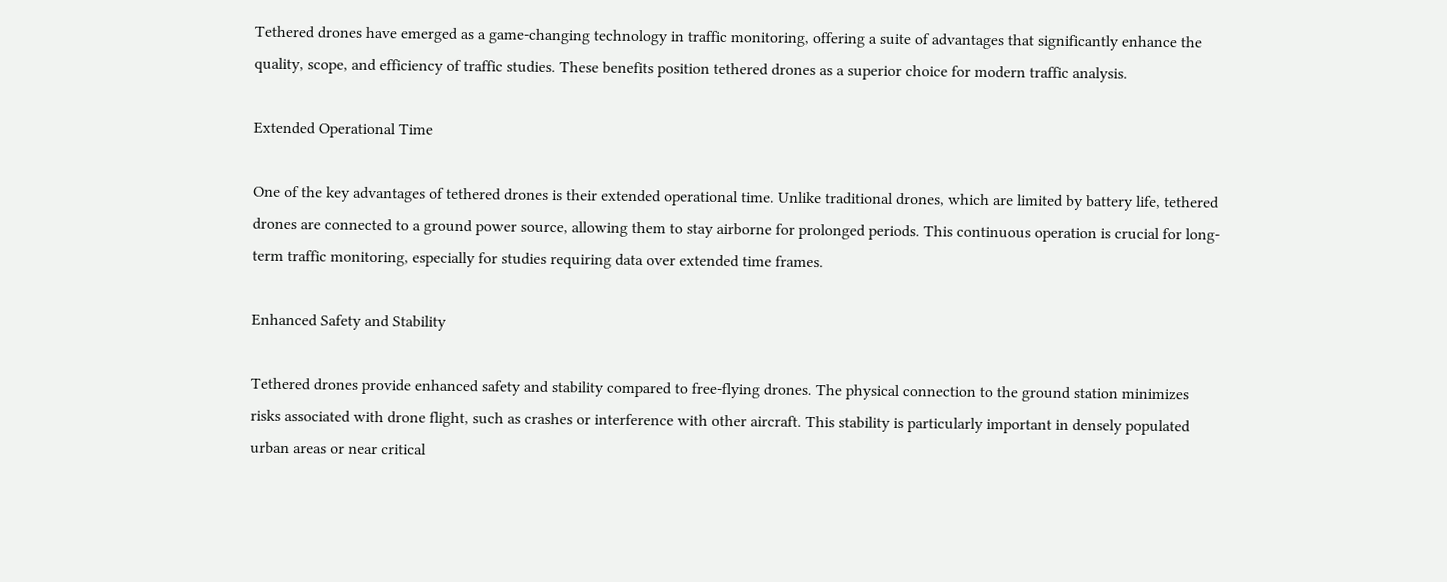Tethered drones have emerged as a game-changing technology in traffic monitoring, offering a suite of advantages that significantly enhance the quality, scope, and efficiency of traffic studies. These benefits position tethered drones as a superior choice for modern traffic analysis.

Extended Operational Time

One of the key advantages of tethered drones is their extended operational time. Unlike traditional drones, which are limited by battery life, tethered drones are connected to a ground power source, allowing them to stay airborne for prolonged periods. This continuous operation is crucial for long-term traffic monitoring, especially for studies requiring data over extended time frames.

Enhanced Safety and Stability

Tethered drones provide enhanced safety and stability compared to free-flying drones. The physical connection to the ground station minimizes risks associated with drone flight, such as crashes or interference with other aircraft. This stability is particularly important in densely populated urban areas or near critical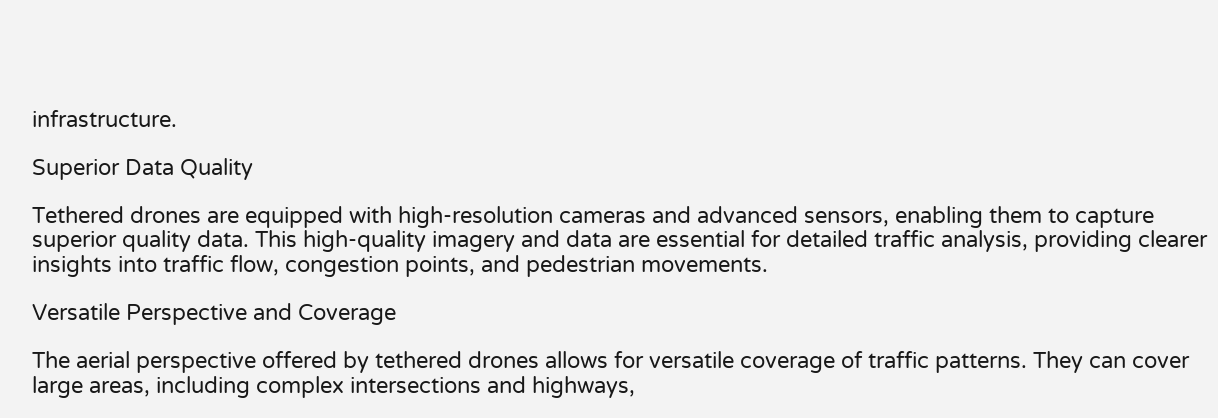infrastructure.

Superior Data Quality

Tethered drones are equipped with high-resolution cameras and advanced sensors, enabling them to capture superior quality data. This high-quality imagery and data are essential for detailed traffic analysis, providing clearer insights into traffic flow, congestion points, and pedestrian movements.

Versatile Perspective and Coverage

The aerial perspective offered by tethered drones allows for versatile coverage of traffic patterns. They can cover large areas, including complex intersections and highways,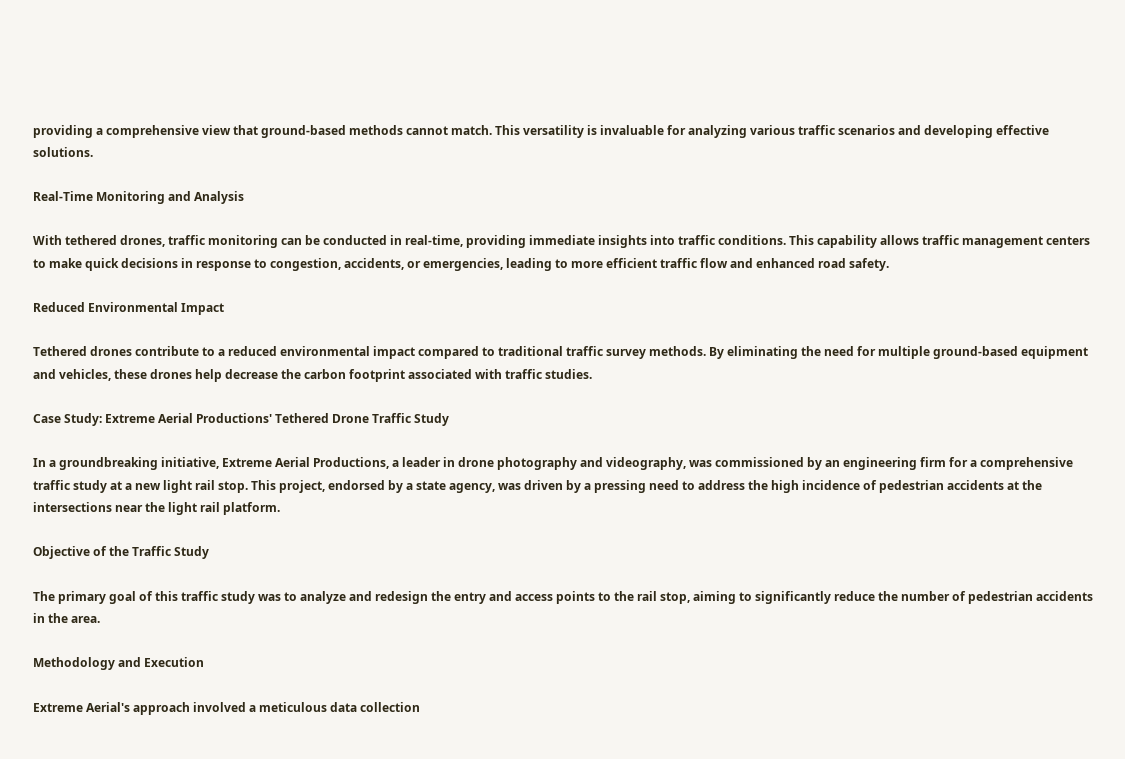providing a comprehensive view that ground-based methods cannot match. This versatility is invaluable for analyzing various traffic scenarios and developing effective solutions.

Real-Time Monitoring and Analysis

With tethered drones, traffic monitoring can be conducted in real-time, providing immediate insights into traffic conditions. This capability allows traffic management centers to make quick decisions in response to congestion, accidents, or emergencies, leading to more efficient traffic flow and enhanced road safety.

Reduced Environmental Impact

Tethered drones contribute to a reduced environmental impact compared to traditional traffic survey methods. By eliminating the need for multiple ground-based equipment and vehicles, these drones help decrease the carbon footprint associated with traffic studies.

Case Study: Extreme Aerial Productions' Tethered Drone Traffic Study

In a groundbreaking initiative, Extreme Aerial Productions, a leader in drone photography and videography, was commissioned by an engineering firm for a comprehensive traffic study at a new light rail stop. This project, endorsed by a state agency, was driven by a pressing need to address the high incidence of pedestrian accidents at the intersections near the light rail platform.

Objective of the Traffic Study

The primary goal of this traffic study was to analyze and redesign the entry and access points to the rail stop, aiming to significantly reduce the number of pedestrian accidents in the area.

Methodology and Execution

Extreme Aerial's approach involved a meticulous data collection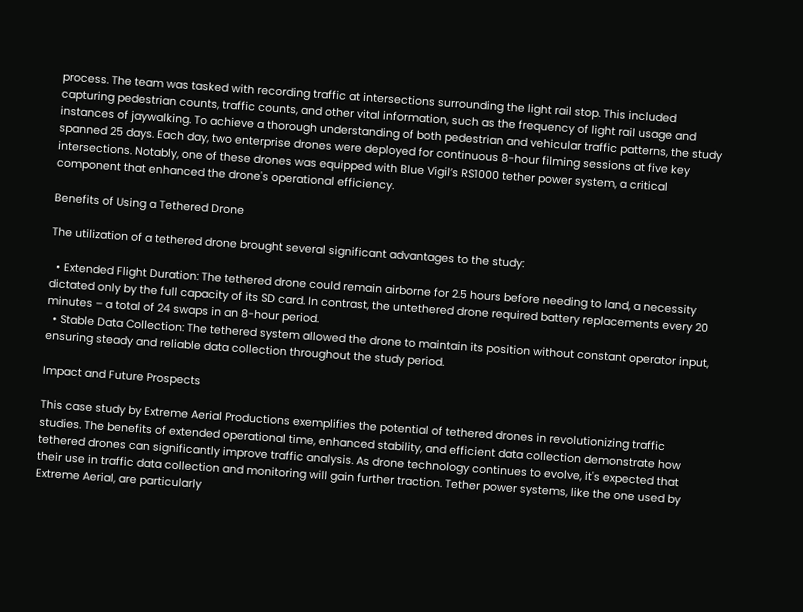process. The team was tasked with recording traffic at intersections surrounding the light rail stop. This included capturing pedestrian counts, traffic counts, and other vital information, such as the frequency of light rail usage and instances of jaywalking. To achieve a thorough understanding of both pedestrian and vehicular traffic patterns, the study spanned 25 days. Each day, two enterprise drones were deployed for continuous 8-hour filming sessions at five key intersections. Notably, one of these drones was equipped with Blue Vigil’s RS1000 tether power system, a critical component that enhanced the drone's operational efficiency.

Benefits of Using a Tethered Drone

The utilization of a tethered drone brought several significant advantages to the study:

  • Extended Flight Duration: The tethered drone could remain airborne for 2.5 hours before needing to land, a necessity dictated only by the full capacity of its SD card. In contrast, the untethered drone required battery replacements every 20 minutes – a total of 24 swaps in an 8-hour period.
  • Stable Data Collection: The tethered system allowed the drone to maintain its position without constant operator input, ensuring steady and reliable data collection throughout the study period.

Impact and Future Prospects

This case study by Extreme Aerial Productions exemplifies the potential of tethered drones in revolutionizing traffic studies. The benefits of extended operational time, enhanced stability, and efficient data collection demonstrate how tethered drones can significantly improve traffic analysis. As drone technology continues to evolve, it's expected that their use in traffic data collection and monitoring will gain further traction. Tether power systems, like the one used by Extreme Aerial, are particularly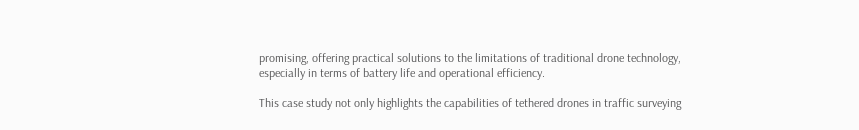promising, offering practical solutions to the limitations of traditional drone technology, especially in terms of battery life and operational efficiency.

This case study not only highlights the capabilities of tethered drones in traffic surveying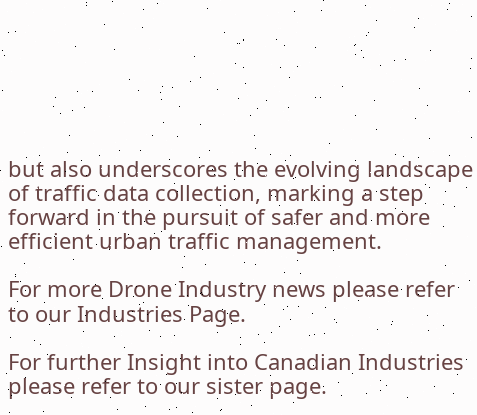but also underscores the evolving landscape of traffic data collection, marking a step forward in the pursuit of safer and more efficient urban traffic management.

For more Drone Industry news please refer to our Industries Page.

For further Insight into Canadian Industries please refer to our sister page.